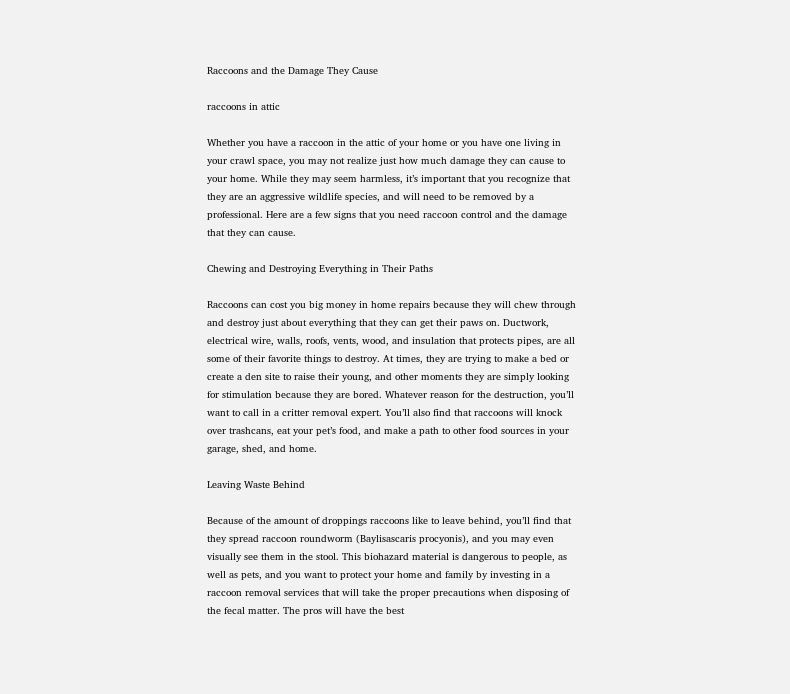Raccoons and the Damage They Cause

raccoons in attic

Whether you have a raccoon in the attic of your home or you have one living in your crawl space, you may not realize just how much damage they can cause to your home. While they may seem harmless, it’s important that you recognize that they are an aggressive wildlife species, and will need to be removed by a professional. Here are a few signs that you need raccoon control and the damage that they can cause.

Chewing and Destroying Everything in Their Paths

Raccoons can cost you big money in home repairs because they will chew through and destroy just about everything that they can get their paws on. Ductwork, electrical wire, walls, roofs, vents, wood, and insulation that protects pipes, are all some of their favorite things to destroy. At times, they are trying to make a bed or create a den site to raise their young, and other moments they are simply looking for stimulation because they are bored. Whatever reason for the destruction, you’ll want to call in a critter removal expert. You’ll also find that raccoons will knock over trashcans, eat your pet’s food, and make a path to other food sources in your garage, shed, and home.

Leaving Waste Behind

Because of the amount of droppings raccoons like to leave behind, you’ll find that they spread raccoon roundworm (Baylisascaris procyonis), and you may even visually see them in the stool. This biohazard material is dangerous to people, as well as pets, and you want to protect your home and family by investing in a raccoon removal services that will take the proper precautions when disposing of the fecal matter. The pros will have the best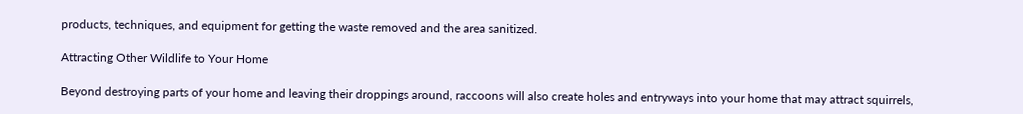products, techniques, and equipment for getting the waste removed and the area sanitized.

Attracting Other Wildlife to Your Home

Beyond destroying parts of your home and leaving their droppings around, raccoons will also create holes and entryways into your home that may attract squirrels,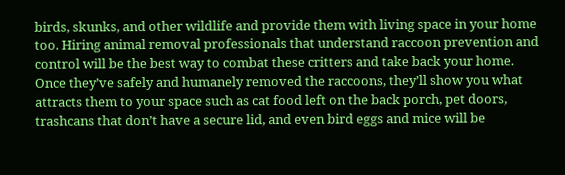birds, skunks, and other wildlife and provide them with living space in your home too. Hiring animal removal professionals that understand raccoon prevention and control will be the best way to combat these critters and take back your home. Once they’ve safely and humanely removed the raccoons, they’ll show you what attracts them to your space such as cat food left on the back porch, pet doors, trashcans that don’t have a secure lid, and even bird eggs and mice will be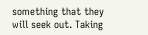something that they will seek out. Taking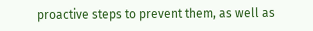proactive steps to prevent them, as well as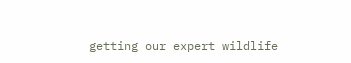getting our expert wildlife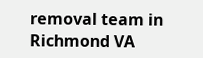removal team in Richmond VA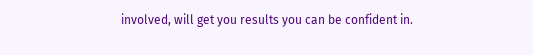involved, will get you results you can be confident in.